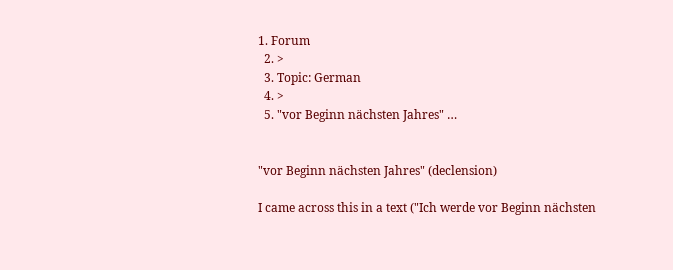1. Forum
  2. >
  3. Topic: German
  4. >
  5. "vor Beginn nächsten Jahres" …


"vor Beginn nächsten Jahres" (declension)

I came across this in a text ("Ich werde vor Beginn nächsten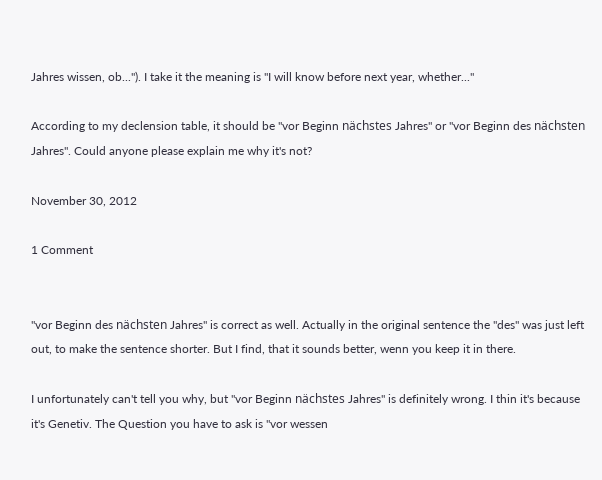Jahres wissen, ob..."). I take it the meaning is "I will know before next year, whether..."

According to my declension table, it should be "vor Beginn nächstes Jahres" or "vor Beginn des nächsten Jahres". Could anyone please explain me why it's not?

November 30, 2012

1 Comment


"vor Beginn des nächsten Jahres" is correct as well. Actually in the original sentence the "des" was just left out, to make the sentence shorter. But I find, that it sounds better, wenn you keep it in there.

I unfortunately can't tell you why, but "vor Beginn nächstes Jahres" is definitely wrong. I thin it's because it's Genetiv. The Question you have to ask is "vor wessen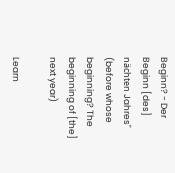Beginn? - Der Beginn [des] nächten Jahres" (before whose beginning? The beginning of [the] next year)

Learn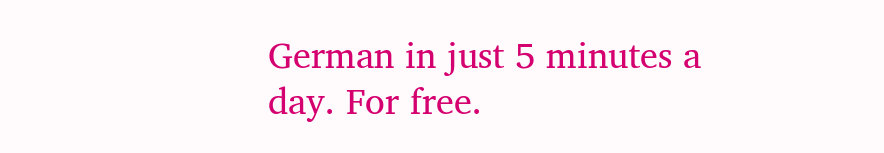German in just 5 minutes a day. For free.